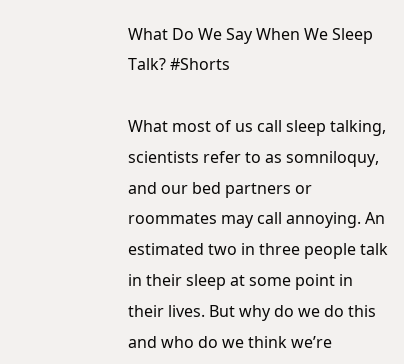What Do We Say When We Sleep Talk? #Shorts

What most of us call sleep talking, scientists refer to as somniloquy, and our bed partners or roommates may call annoying. An estimated two in three people talk in their sleep at some point in their lives. But why do we do this and who do we think we’re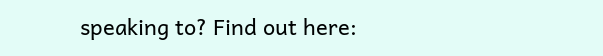speaking to? Find out here: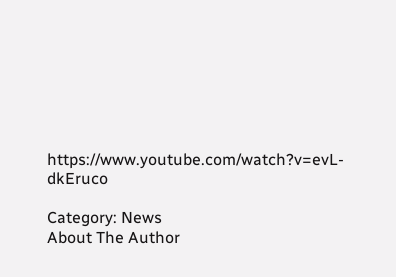https://www.youtube.com/watch?v=evL-dkEruco

Category: News
About The Author